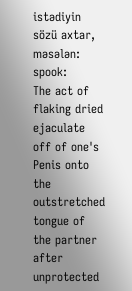istədiyin sözü axtar, məsələn: spook:
The act of flaking dried ejaculate off of one's Penis onto the outstretched tongue of the partner after unprotected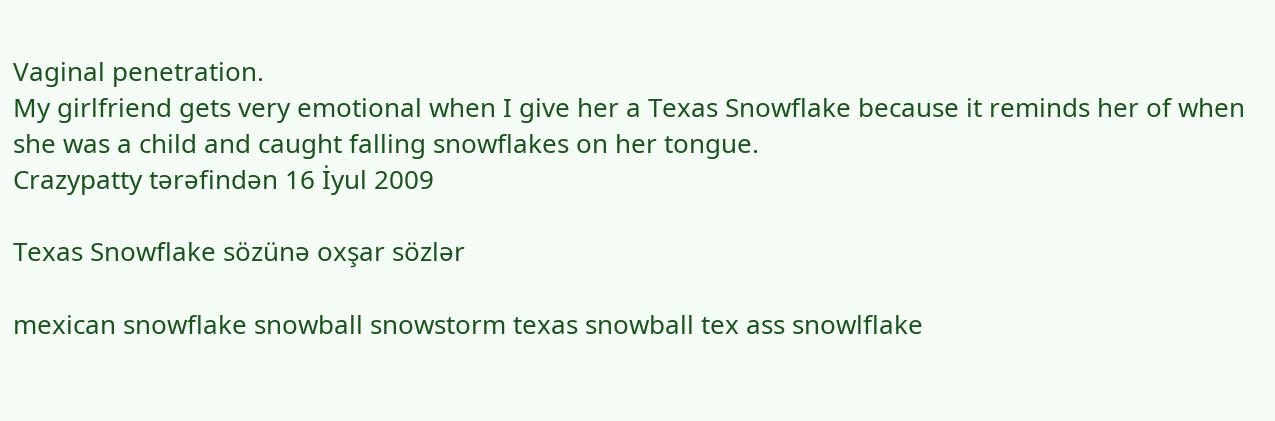Vaginal penetration.
My girlfriend gets very emotional when I give her a Texas Snowflake because it reminds her of when she was a child and caught falling snowflakes on her tongue.
Crazypatty tərəfindən 16 İyul 2009

Texas Snowflake sözünə oxşar sözlər

mexican snowflake snowball snowstorm texas snowball tex ass snowlflake